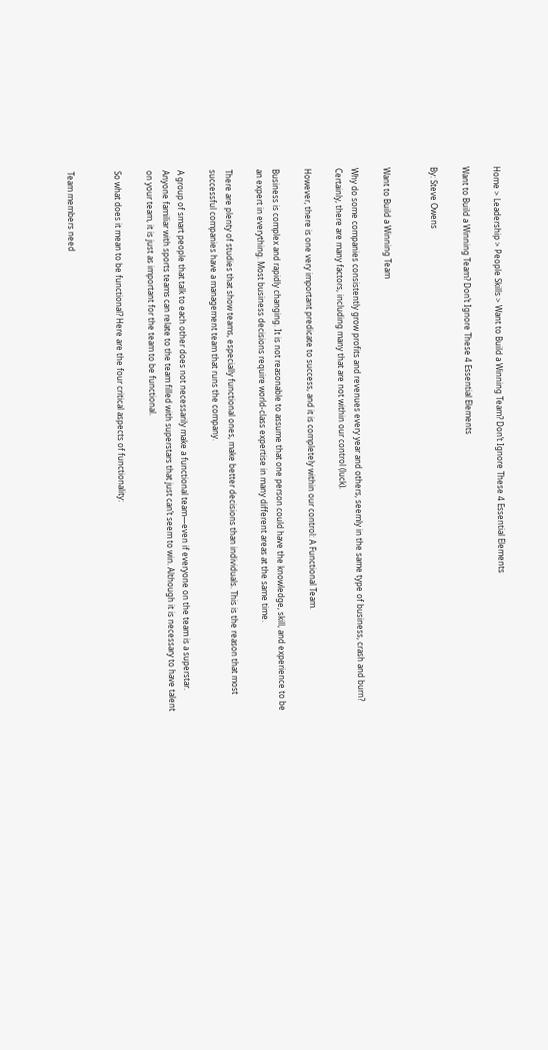Home > Leadership > People Skills > Want to Build a Winning Team? Don’t Ignore These 4 Essential Elements

Want to Build a Winning Team? Don’t Ignore These 4 Essential Elements

By: Steve Owens


Want to Build a Winning Team

Why do some companies consistently grow profits and revenues every year and others, seemly in the same type of business, crash and burn? Certainly, there are many factors, including many that are not within our control (luck).

However, there is one very important predicate to success, and it is completely within our control: A Functional Team.

Business is complex and rapidly changing. It is not reasonable to assume that one person could have the knowledge, skill, and experience to be an expert in everything. Most business decisions require world-class expertise in many different areas at the same time.

There are plenty of studies that show teams, especially functional ones, make better decisions than individuals. This is the reason that most successful companies have a management team that runs the company.

A group of smart people that talk to each other does not necessarily make a functional team—even if everyone on the team is a superstar. Anyone familiar with sports teams can relate to the team filled with superstars that just can’t seem to win. Although it is necessary to have talent on your team, it is just as important for the team to be functional.

So what does it mean to be functional? Here are the four critical aspects of functionality:


Team members need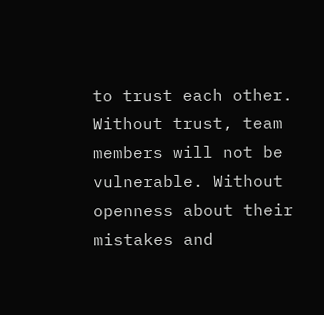to trust each other. Without trust, team members will not be vulnerable. Without openness about their mistakes and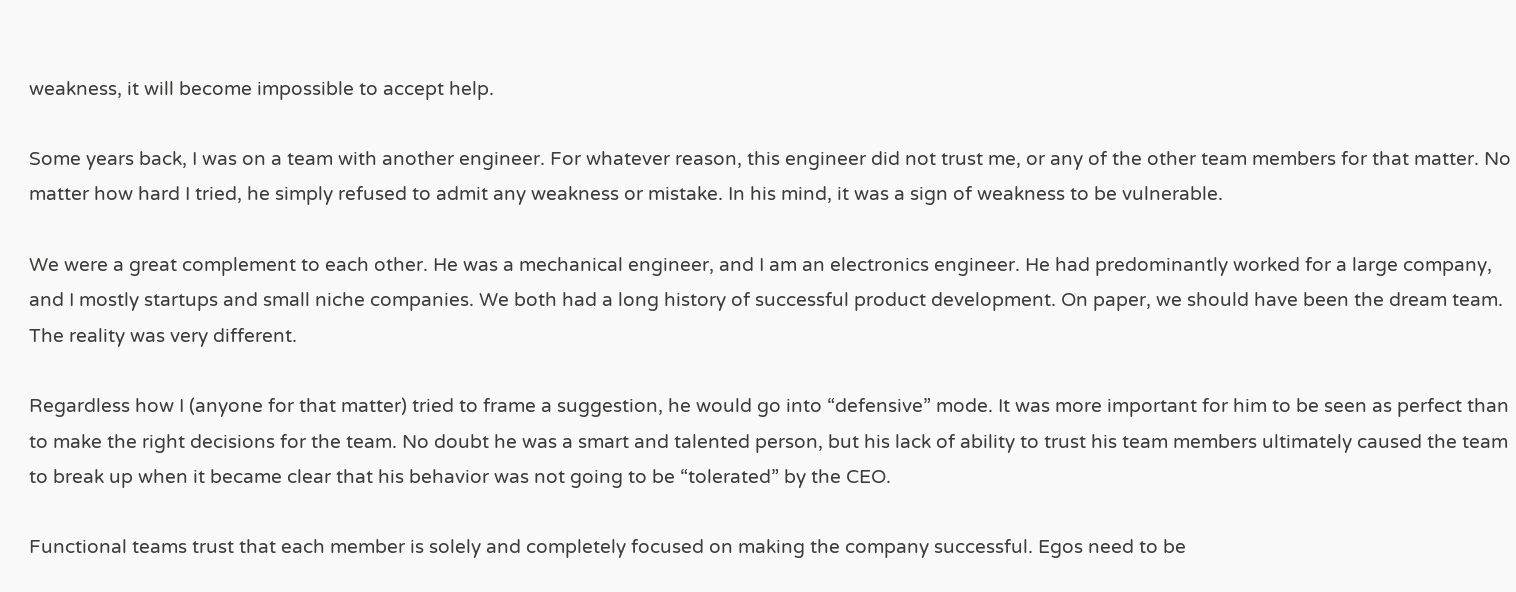weakness, it will become impossible to accept help.

Some years back, I was on a team with another engineer. For whatever reason, this engineer did not trust me, or any of the other team members for that matter. No matter how hard I tried, he simply refused to admit any weakness or mistake. In his mind, it was a sign of weakness to be vulnerable.

We were a great complement to each other. He was a mechanical engineer, and I am an electronics engineer. He had predominantly worked for a large company, and I mostly startups and small niche companies. We both had a long history of successful product development. On paper, we should have been the dream team. The reality was very different.

Regardless how I (anyone for that matter) tried to frame a suggestion, he would go into “defensive” mode. It was more important for him to be seen as perfect than to make the right decisions for the team. No doubt he was a smart and talented person, but his lack of ability to trust his team members ultimately caused the team to break up when it became clear that his behavior was not going to be “tolerated” by the CEO.

Functional teams trust that each member is solely and completely focused on making the company successful. Egos need to be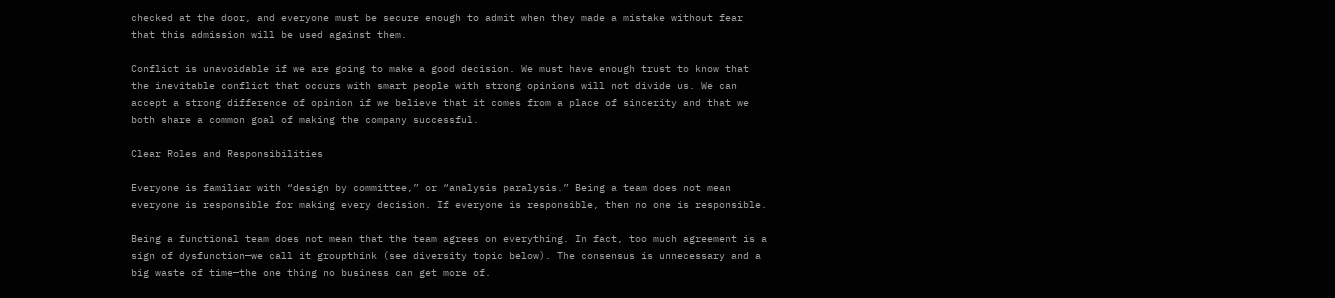checked at the door, and everyone must be secure enough to admit when they made a mistake without fear that this admission will be used against them.

Conflict is unavoidable if we are going to make a good decision. We must have enough trust to know that the inevitable conflict that occurs with smart people with strong opinions will not divide us. We can accept a strong difference of opinion if we believe that it comes from a place of sincerity and that we both share a common goal of making the company successful.

Clear Roles and Responsibilities

Everyone is familiar with “design by committee,” or “analysis paralysis.” Being a team does not mean everyone is responsible for making every decision. If everyone is responsible, then no one is responsible.

Being a functional team does not mean that the team agrees on everything. In fact, too much agreement is a sign of dysfunction—we call it groupthink (see diversity topic below). The consensus is unnecessary and a big waste of time—the one thing no business can get more of.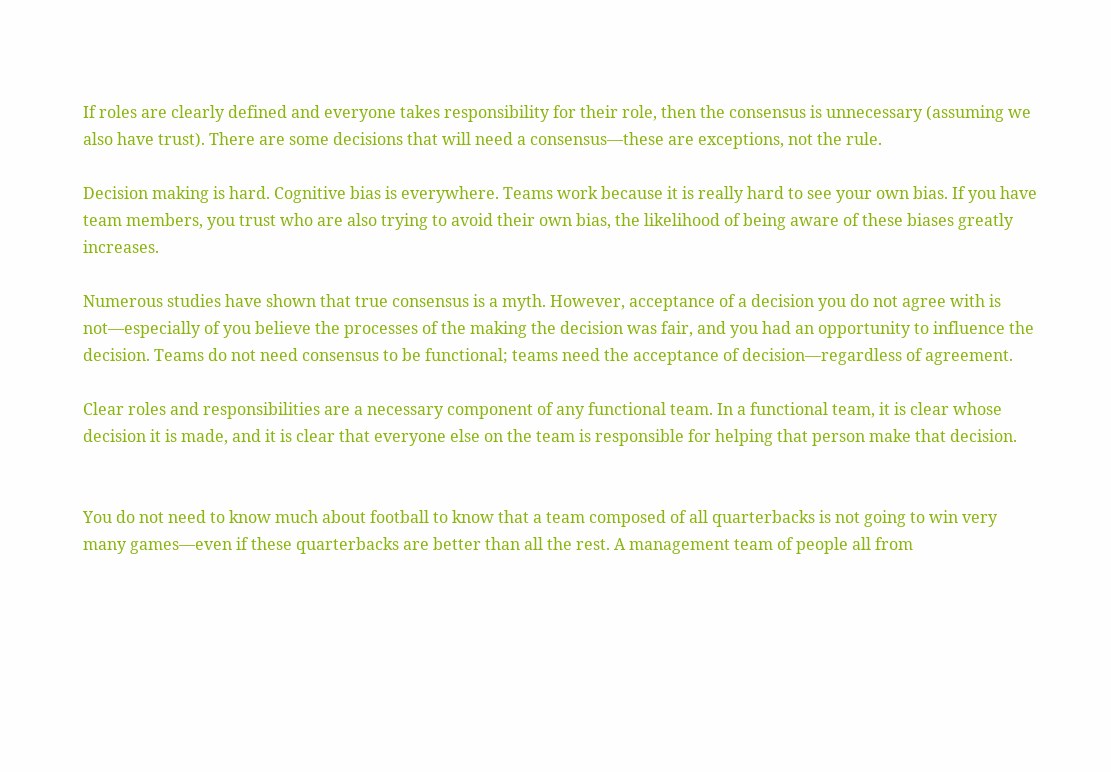If roles are clearly defined and everyone takes responsibility for their role, then the consensus is unnecessary (assuming we also have trust). There are some decisions that will need a consensus—these are exceptions, not the rule.

Decision making is hard. Cognitive bias is everywhere. Teams work because it is really hard to see your own bias. If you have team members, you trust who are also trying to avoid their own bias, the likelihood of being aware of these biases greatly increases.

Numerous studies have shown that true consensus is a myth. However, acceptance of a decision you do not agree with is not—especially of you believe the processes of the making the decision was fair, and you had an opportunity to influence the decision. Teams do not need consensus to be functional; teams need the acceptance of decision—regardless of agreement.

Clear roles and responsibilities are a necessary component of any functional team. In a functional team, it is clear whose decision it is made, and it is clear that everyone else on the team is responsible for helping that person make that decision.


You do not need to know much about football to know that a team composed of all quarterbacks is not going to win very many games—even if these quarterbacks are better than all the rest. A management team of people all from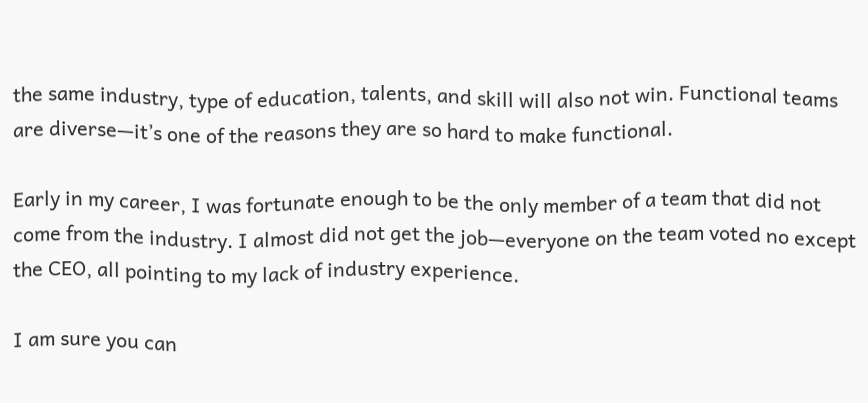the same industry, type of education, talents, and skill will also not win. Functional teams are diverse—it’s one of the reasons they are so hard to make functional.

Early in my career, I was fortunate enough to be the only member of a team that did not come from the industry. I almost did not get the job—everyone on the team voted no except the CEO, all pointing to my lack of industry experience.

I am sure you can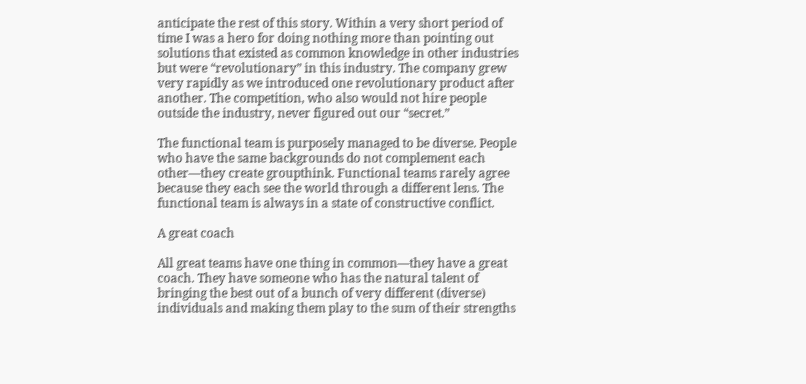anticipate the rest of this story. Within a very short period of time I was a hero for doing nothing more than pointing out solutions that existed as common knowledge in other industries but were “revolutionary” in this industry. The company grew very rapidly as we introduced one revolutionary product after another. The competition, who also would not hire people outside the industry, never figured out our “secret.”

The functional team is purposely managed to be diverse. People who have the same backgrounds do not complement each other—they create groupthink. Functional teams rarely agree because they each see the world through a different lens. The functional team is always in a state of constructive conflict.

A great coach

All great teams have one thing in common—they have a great coach. They have someone who has the natural talent of bringing the best out of a bunch of very different (diverse) individuals and making them play to the sum of their strengths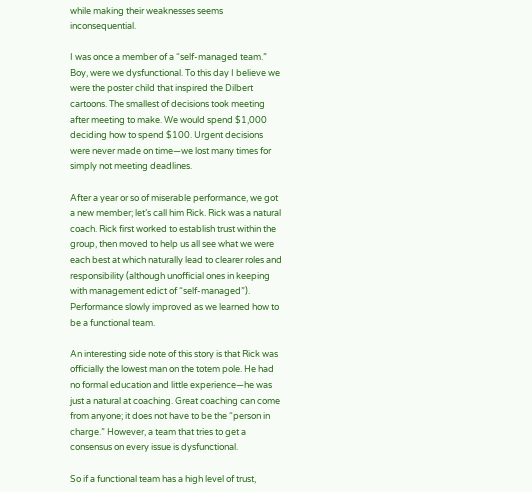while making their weaknesses seems inconsequential.

I was once a member of a “self-managed team.” Boy, were we dysfunctional. To this day I believe we were the poster child that inspired the Dilbert cartoons. The smallest of decisions took meeting after meeting to make. We would spend $1,000 deciding how to spend $100. Urgent decisions were never made on time—we lost many times for simply not meeting deadlines.

After a year or so of miserable performance, we got a new member; let’s call him Rick. Rick was a natural coach. Rick first worked to establish trust within the group, then moved to help us all see what we were each best at which naturally lead to clearer roles and responsibility (although unofficial ones in keeping with management edict of “self-managed”). Performance slowly improved as we learned how to be a functional team.

An interesting side note of this story is that Rick was officially the lowest man on the totem pole. He had no formal education and little experience—he was just a natural at coaching. Great coaching can come from anyone; it does not have to be the “person in charge.” However, a team that tries to get a consensus on every issue is dysfunctional.

So if a functional team has a high level of trust,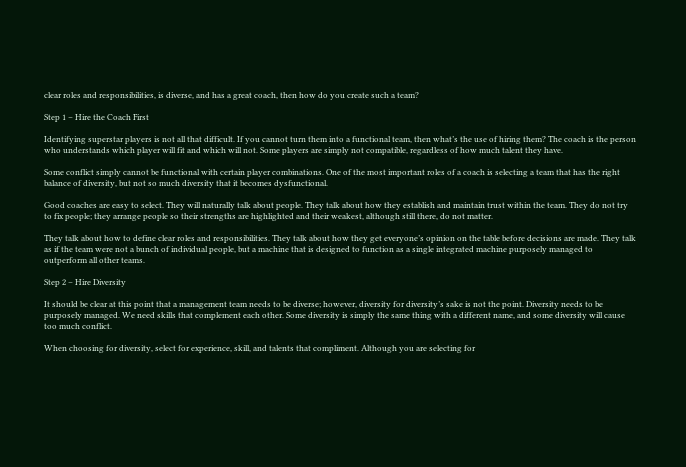clear roles and responsibilities, is diverse, and has a great coach, then how do you create such a team?

Step 1 – Hire the Coach First

Identifying superstar players is not all that difficult. If you cannot turn them into a functional team, then what’s the use of hiring them? The coach is the person who understands which player will fit and which will not. Some players are simply not compatible, regardless of how much talent they have.

Some conflict simply cannot be functional with certain player combinations. One of the most important roles of a coach is selecting a team that has the right balance of diversity, but not so much diversity that it becomes dysfunctional.

Good coaches are easy to select. They will naturally talk about people. They talk about how they establish and maintain trust within the team. They do not try to fix people; they arrange people so their strengths are highlighted and their weakest, although still there, do not matter.

They talk about how to define clear roles and responsibilities. They talk about how they get everyone’s opinion on the table before decisions are made. They talk as if the team were not a bunch of individual people, but a machine that is designed to function as a single integrated machine purposely managed to outperform all other teams.

Step 2 – Hire Diversity

It should be clear at this point that a management team needs to be diverse; however, diversity for diversity’s sake is not the point. Diversity needs to be purposely managed. We need skills that complement each other. Some diversity is simply the same thing with a different name, and some diversity will cause too much conflict.

When choosing for diversity, select for experience, skill, and talents that compliment. Although you are selecting for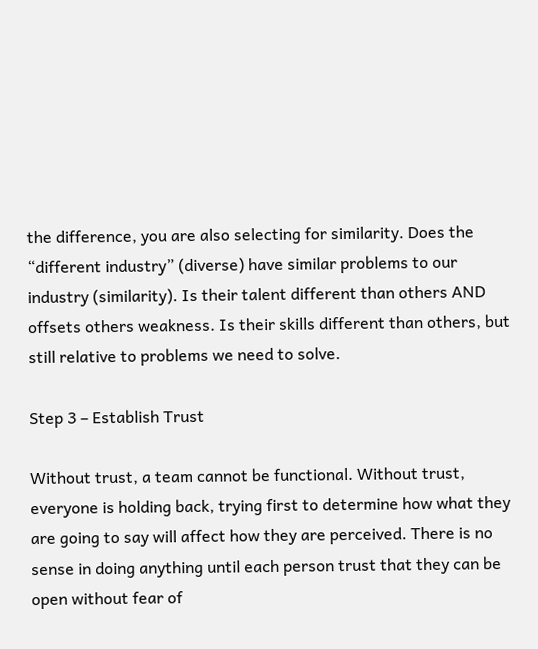the difference, you are also selecting for similarity. Does the “different industry” (diverse) have similar problems to our industry (similarity). Is their talent different than others AND offsets others weakness. Is their skills different than others, but still relative to problems we need to solve.

Step 3 – Establish Trust

Without trust, a team cannot be functional. Without trust, everyone is holding back, trying first to determine how what they are going to say will affect how they are perceived. There is no sense in doing anything until each person trust that they can be open without fear of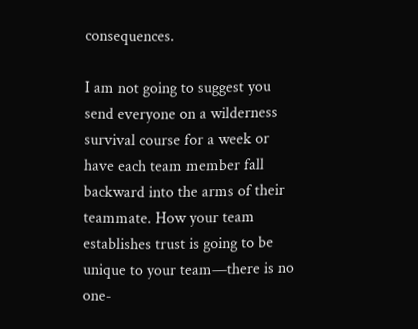consequences.

I am not going to suggest you send everyone on a wilderness survival course for a week or have each team member fall backward into the arms of their teammate. How your team establishes trust is going to be unique to your team—there is no one-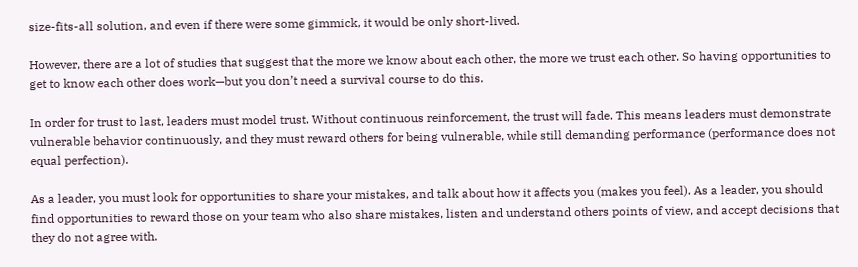size-fits-all solution, and even if there were some gimmick, it would be only short-lived.

However, there are a lot of studies that suggest that the more we know about each other, the more we trust each other. So having opportunities to get to know each other does work—but you don’t need a survival course to do this.

In order for trust to last, leaders must model trust. Without continuous reinforcement, the trust will fade. This means leaders must demonstrate vulnerable behavior continuously, and they must reward others for being vulnerable, while still demanding performance (performance does not equal perfection).

As a leader, you must look for opportunities to share your mistakes, and talk about how it affects you (makes you feel). As a leader, you should find opportunities to reward those on your team who also share mistakes, listen and understand others points of view, and accept decisions that they do not agree with.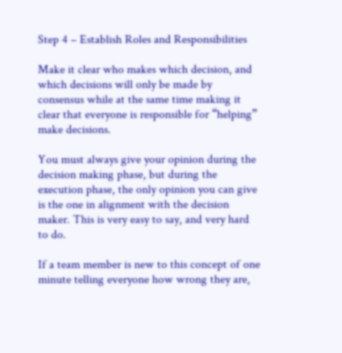Step 4 – Establish Roles and Responsibilities

Make it clear who makes which decision, and which decisions will only be made by consensus while at the same time making it clear that everyone is responsible for “helping” make decisions.

You must always give your opinion during the decision making phase, but during the execution phase, the only opinion you can give is the one in alignment with the decision maker. This is very easy to say, and very hard to do.

If a team member is new to this concept of one minute telling everyone how wrong they are,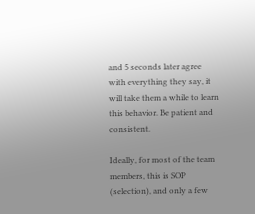and 5 seconds later agree with everything they say, it will take them a while to learn this behavior. Be patient and consistent.

Ideally, for most of the team members, this is SOP (selection), and only a few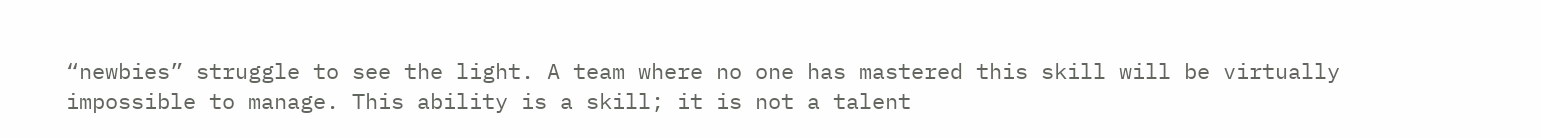“newbies” struggle to see the light. A team where no one has mastered this skill will be virtually impossible to manage. This ability is a skill; it is not a talent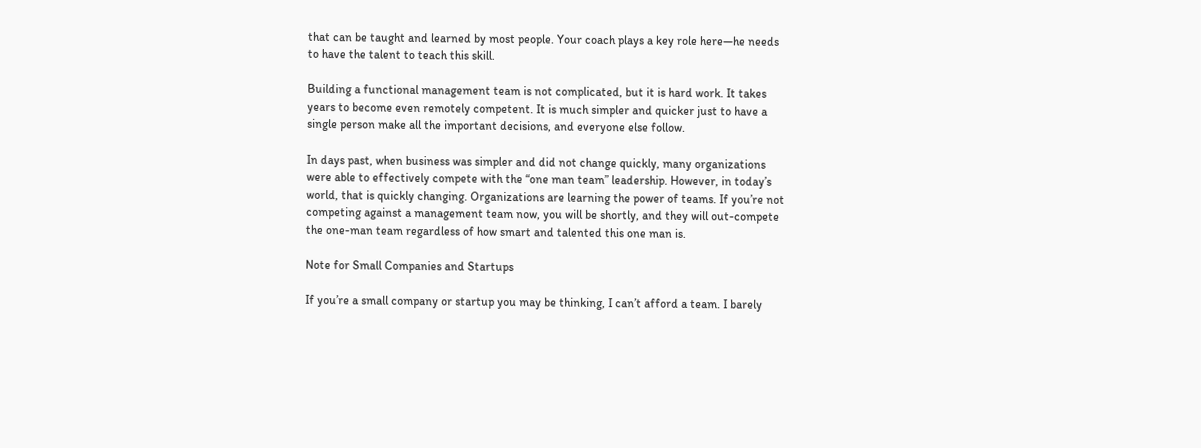that can be taught and learned by most people. Your coach plays a key role here—he needs to have the talent to teach this skill.

Building a functional management team is not complicated, but it is hard work. It takes years to become even remotely competent. It is much simpler and quicker just to have a single person make all the important decisions, and everyone else follow.

In days past, when business was simpler and did not change quickly, many organizations were able to effectively compete with the “one man team” leadership. However, in today’s world, that is quickly changing. Organizations are learning the power of teams. If you’re not competing against a management team now, you will be shortly, and they will out-compete the one-man team regardless of how smart and talented this one man is.

Note for Small Companies and Startups

If you’re a small company or startup you may be thinking, I can’t afford a team. I barely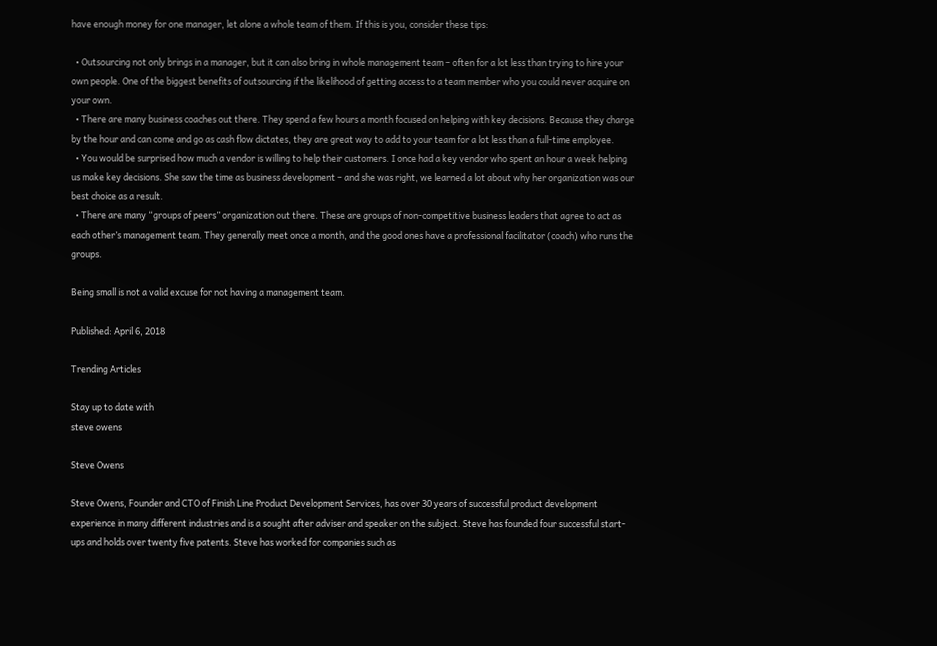have enough money for one manager, let alone a whole team of them. If this is you, consider these tips:

  • Outsourcing not only brings in a manager, but it can also bring in whole management team – often for a lot less than trying to hire your own people. One of the biggest benefits of outsourcing if the likelihood of getting access to a team member who you could never acquire on your own.
  • There are many business coaches out there. They spend a few hours a month focused on helping with key decisions. Because they charge by the hour and can come and go as cash flow dictates, they are great way to add to your team for a lot less than a full-time employee.
  • You would be surprised how much a vendor is willing to help their customers. I once had a key vendor who spent an hour a week helping us make key decisions. She saw the time as business development – and she was right, we learned a lot about why her organization was our best choice as a result.
  • There are many “groups of peers” organization out there. These are groups of non-competitive business leaders that agree to act as each other’s management team. They generally meet once a month, and the good ones have a professional facilitator (coach) who runs the groups.

Being small is not a valid excuse for not having a management team.

Published: April 6, 2018

Trending Articles

Stay up to date with
steve owens

Steve Owens

Steve Owens, Founder and CTO of Finish Line Product Development Services, has over 30 years of successful product development experience in many different industries and is a sought after adviser and speaker on the subject. Steve has founded four successful start-ups and holds over twenty five patents. Steve has worked for companies such as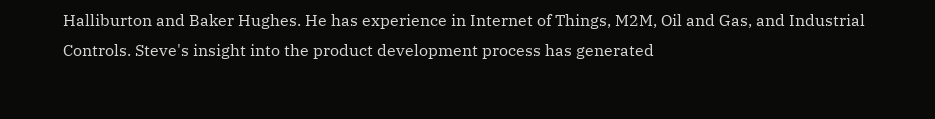Halliburton and Baker Hughes. He has experience in Internet of Things, M2M, Oil and Gas, and Industrial Controls. Steve's insight into the product development process has generated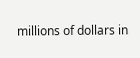millions of dollars in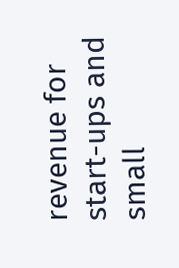revenue for start-ups and small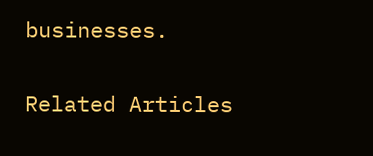businesses.

Related Articles